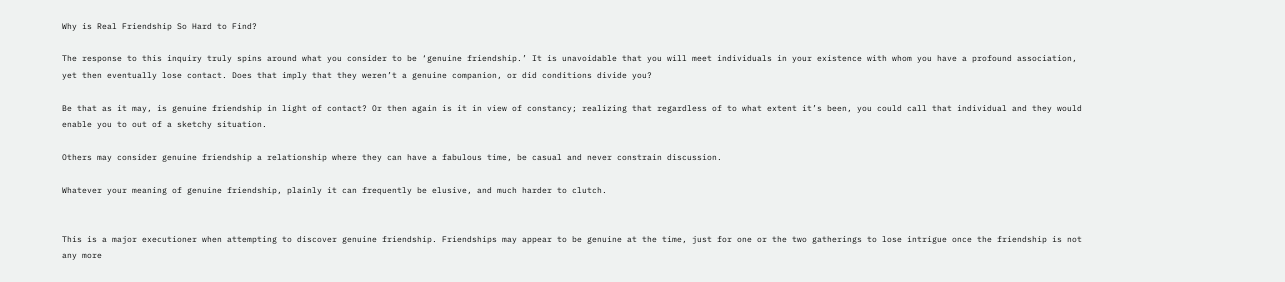Why is Real Friendship So Hard to Find?

The response to this inquiry truly spins around what you consider to be ‘genuine friendship.’ It is unavoidable that you will meet individuals in your existence with whom you have a profound association, yet then eventually lose contact. Does that imply that they weren’t a genuine companion, or did conditions divide you?

Be that as it may, is genuine friendship in light of contact? Or then again is it in view of constancy; realizing that regardless of to what extent it’s been, you could call that individual and they would enable you to out of a sketchy situation.

Others may consider genuine friendship a relationship where they can have a fabulous time, be casual and never constrain discussion.

Whatever your meaning of genuine friendship, plainly it can frequently be elusive, and much harder to clutch.


This is a major executioner when attempting to discover genuine friendship. Friendships may appear to be genuine at the time, just for one or the two gatherings to lose intrigue once the friendship is not any more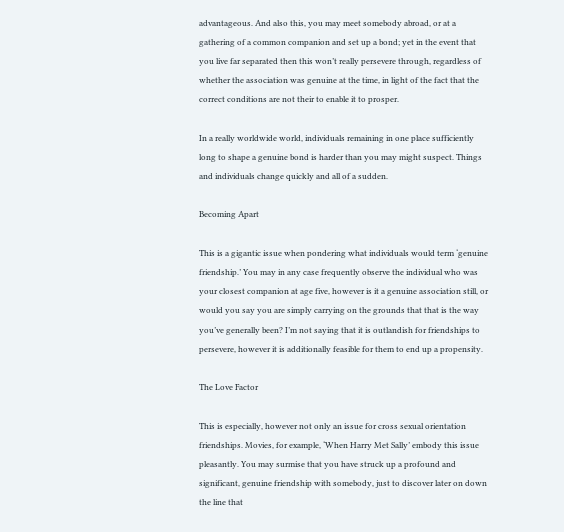advantageous. And also this, you may meet somebody abroad, or at a gathering of a common companion and set up a bond; yet in the event that you live far separated then this won’t really persevere through, regardless of whether the association was genuine at the time, in light of the fact that the correct conditions are not their to enable it to prosper.

In a really worldwide world, individuals remaining in one place sufficiently long to shape a genuine bond is harder than you may might suspect. Things and individuals change quickly and all of a sudden.

Becoming Apart

This is a gigantic issue when pondering what individuals would term ‘genuine friendship.’ You may in any case frequently observe the individual who was your closest companion at age five, however is it a genuine association still, or would you say you are simply carrying on the grounds that that is the way you’ve generally been? I’m not saying that it is outlandish for friendships to persevere, however it is additionally feasible for them to end up a propensity.

The Love Factor

This is especially, however not only an issue for cross sexual orientation friendships. Movies, for example, ‘When Harry Met Sally’ embody this issue pleasantly. You may surmise that you have struck up a profound and significant, genuine friendship with somebody, just to discover later on down the line that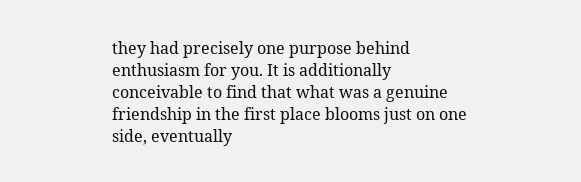they had precisely one purpose behind enthusiasm for you. It is additionally conceivable to find that what was a genuine friendship in the first place blooms just on one side, eventually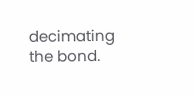decimating the bond.